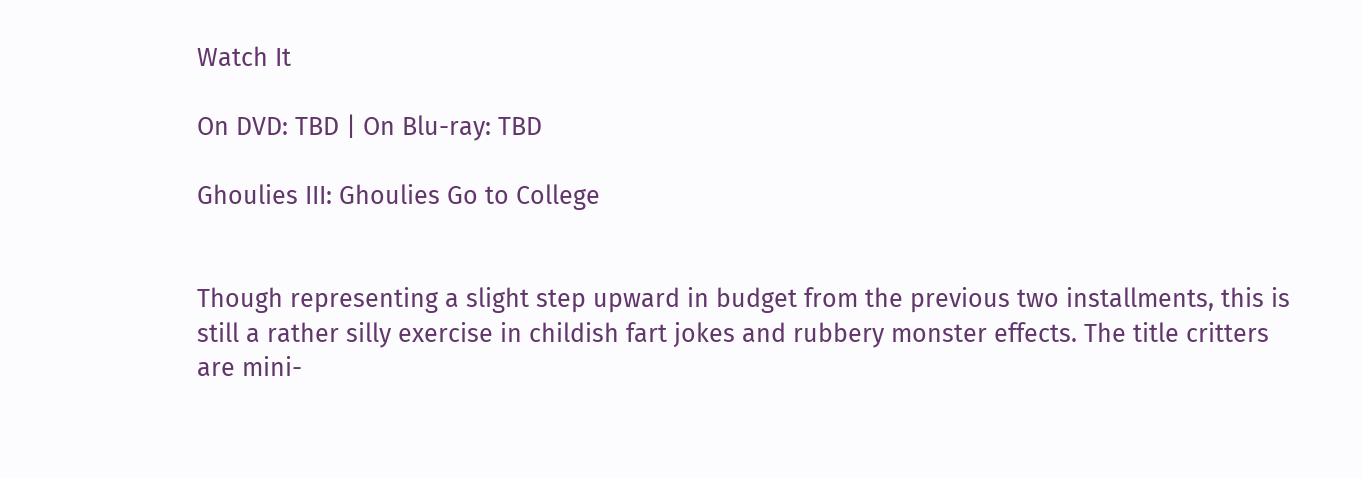Watch It

On DVD: TBD | On Blu-ray: TBD

Ghoulies III: Ghoulies Go to College


Though representing a slight step upward in budget from the previous two installments, this is still a rather silly exercise in childish fart jokes and rubbery monster effects. The title critters are mini-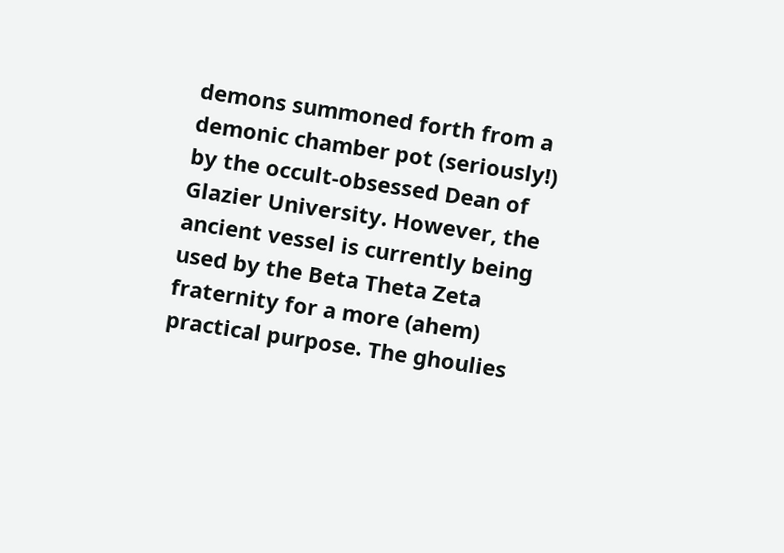demons summoned forth from a demonic chamber pot (seriously!) by the occult-obsessed Dean of Glazier University. However, the ancient vessel is currently being used by the Beta Theta Zeta fraternity for a more (ahem) practical purpose. The ghoulies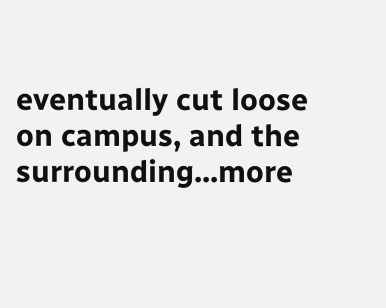eventually cut loose on campus, and the surrounding...more